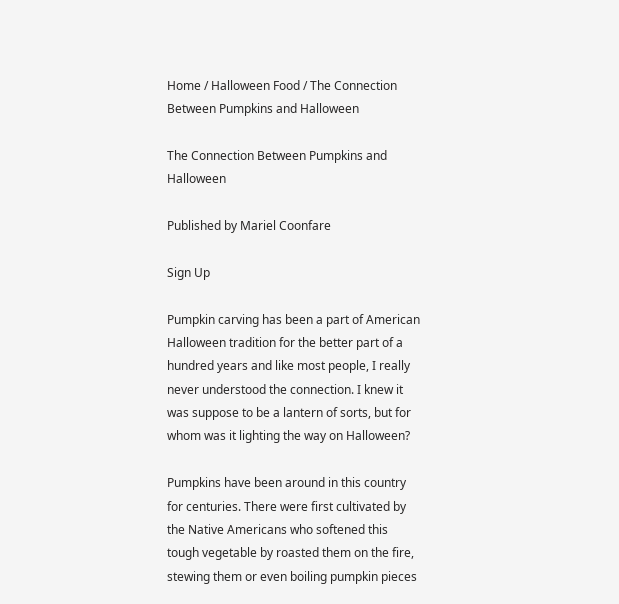Home / Halloween Food / The Connection Between Pumpkins and Halloween

The Connection Between Pumpkins and Halloween

Published by Mariel Coonfare

Sign Up

Pumpkin carving has been a part of American Halloween tradition for the better part of a hundred years and like most people, I really never understood the connection. I knew it was suppose to be a lantern of sorts, but for whom was it lighting the way on Halloween?

Pumpkins have been around in this country for centuries. There were first cultivated by the Native Americans who softened this tough vegetable by roasted them on the fire, stewing them or even boiling pumpkin pieces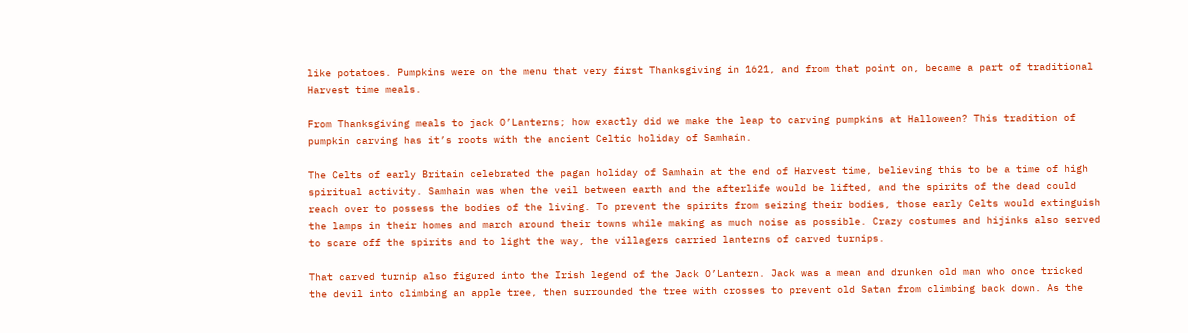like potatoes. Pumpkins were on the menu that very first Thanksgiving in 1621, and from that point on, became a part of traditional Harvest time meals.

From Thanksgiving meals to jack O’Lanterns; how exactly did we make the leap to carving pumpkins at Halloween? This tradition of pumpkin carving has it’s roots with the ancient Celtic holiday of Samhain.

The Celts of early Britain celebrated the pagan holiday of Samhain at the end of Harvest time, believing this to be a time of high spiritual activity. Samhain was when the veil between earth and the afterlife would be lifted, and the spirits of the dead could reach over to possess the bodies of the living. To prevent the spirits from seizing their bodies, those early Celts would extinguish the lamps in their homes and march around their towns while making as much noise as possible. Crazy costumes and hijinks also served to scare off the spirits and to light the way, the villagers carried lanterns of carved turnips.

That carved turnip also figured into the Irish legend of the Jack O’Lantern. Jack was a mean and drunken old man who once tricked the devil into climbing an apple tree, then surrounded the tree with crosses to prevent old Satan from climbing back down. As the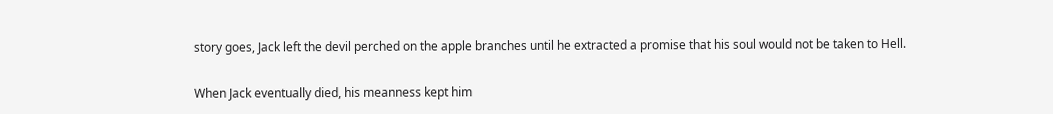story goes, Jack left the devil perched on the apple branches until he extracted a promise that his soul would not be taken to Hell.

When Jack eventually died, his meanness kept him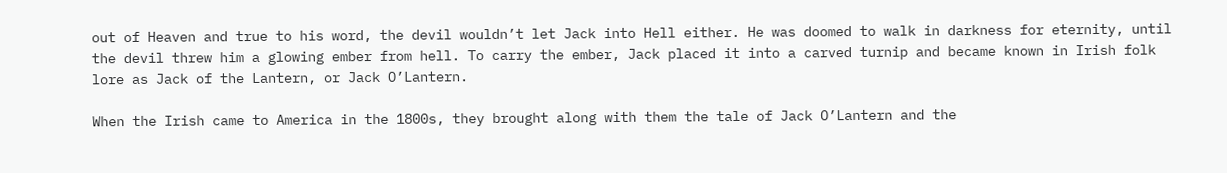out of Heaven and true to his word, the devil wouldn’t let Jack into Hell either. He was doomed to walk in darkness for eternity, until the devil threw him a glowing ember from hell. To carry the ember, Jack placed it into a carved turnip and became known in Irish folk lore as Jack of the Lantern, or Jack O’Lantern.

When the Irish came to America in the 1800s, they brought along with them the tale of Jack O’Lantern and the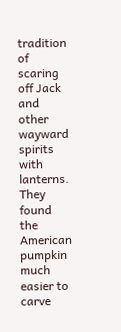tradition of scaring off Jack and other wayward spirits with lanterns. They found the American pumpkin much easier to carve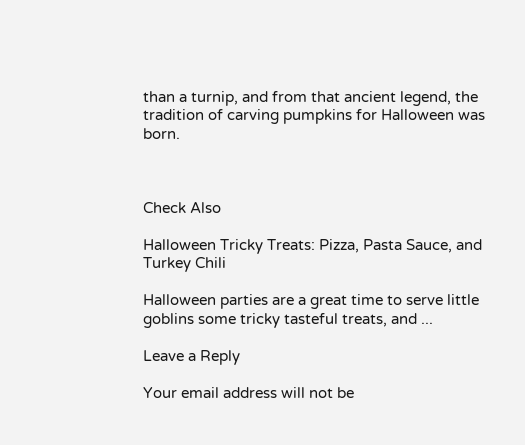than a turnip, and from that ancient legend, the tradition of carving pumpkins for Halloween was born.



Check Also

Halloween Tricky Treats: Pizza, Pasta Sauce, and Turkey Chili

Halloween parties are a great time to serve little goblins some tricky tasteful treats, and ...

Leave a Reply

Your email address will not be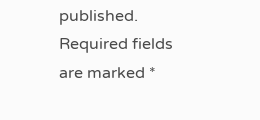published. Required fields are marked *